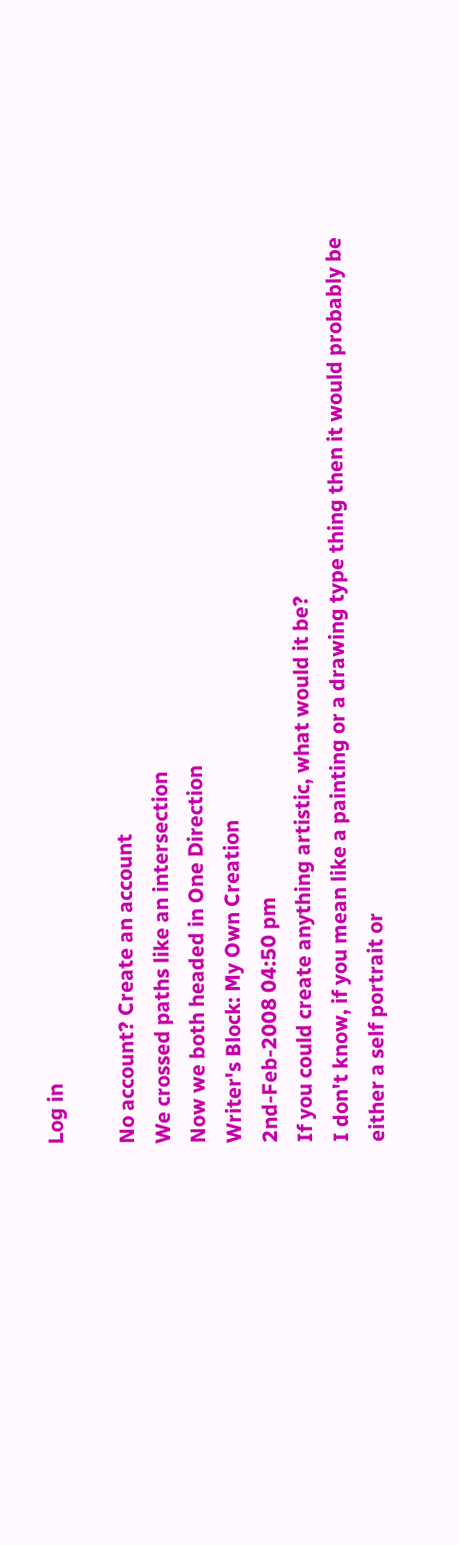Log in

No account? Create an account
We crossed paths like an intersection
Now we both headed in One Direction
Writer's Block: My Own Creation
2nd-Feb-2008 04:50 pm
If you could create anything artistic, what would it be?
I don't know, if you mean like a painting or a drawing type thing then it would probably be either a self portrait or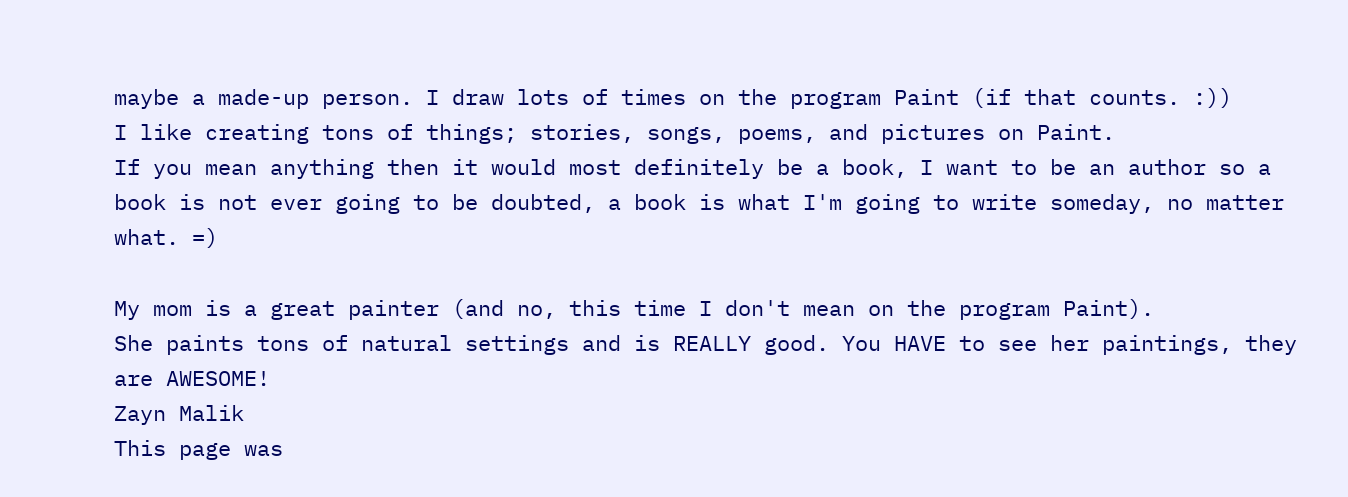maybe a made-up person. I draw lots of times on the program Paint (if that counts. :))
I like creating tons of things; stories, songs, poems, and pictures on Paint.
If you mean anything then it would most definitely be a book, I want to be an author so a book is not ever going to be doubted, a book is what I'm going to write someday, no matter what. =)

My mom is a great painter (and no, this time I don't mean on the program Paint).
She paints tons of natural settings and is REALLY good. You HAVE to see her paintings, they are AWESOME!
Zayn Malik
This page was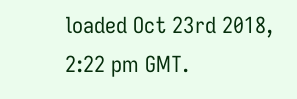loaded Oct 23rd 2018, 2:22 pm GMT.